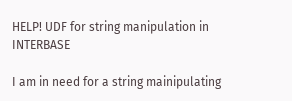HELP! UDF for string manipulation in INTERBASE

I am in need for a string mainipulating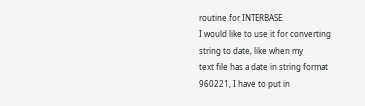routine for INTERBASE.
I would like to use it for converting string to date, like when my
text file has a date in string format 960221, I have to put in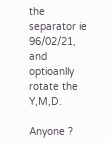the
separator ie 96/02/21, and optioanlly rotate the Y,M,D.

Anyone ?